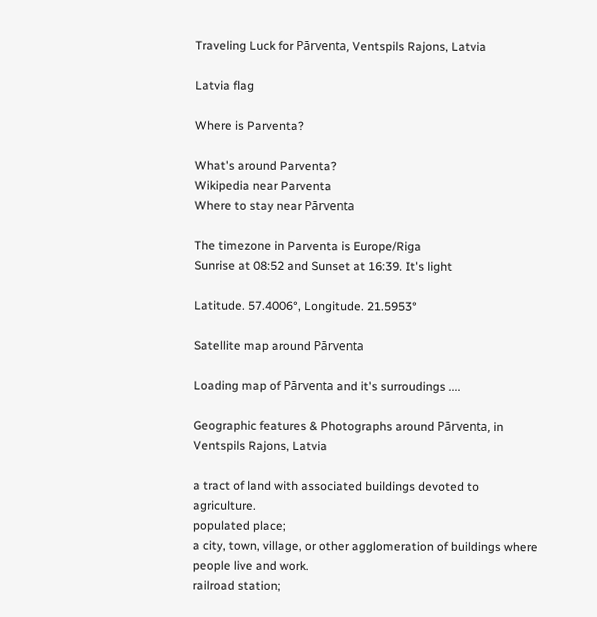Traveling Luck for Pārventa, Ventspils Rajons, Latvia

Latvia flag

Where is Parventa?

What's around Parventa?
Wikipedia near Parventa
Where to stay near Pārventa

The timezone in Parventa is Europe/Riga
Sunrise at 08:52 and Sunset at 16:39. It's light

Latitude. 57.4006°, Longitude. 21.5953°

Satellite map around Pārventa

Loading map of Pārventa and it's surroudings ....

Geographic features & Photographs around Pārventa, in Ventspils Rajons, Latvia

a tract of land with associated buildings devoted to agriculture.
populated place;
a city, town, village, or other agglomeration of buildings where people live and work.
railroad station;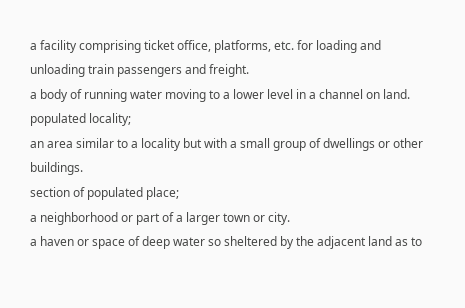a facility comprising ticket office, platforms, etc. for loading and unloading train passengers and freight.
a body of running water moving to a lower level in a channel on land.
populated locality;
an area similar to a locality but with a small group of dwellings or other buildings.
section of populated place;
a neighborhood or part of a larger town or city.
a haven or space of deep water so sheltered by the adjacent land as to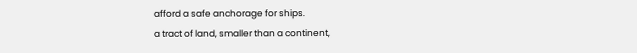afford a safe anchorage for ships.
a tract of land, smaller than a continent,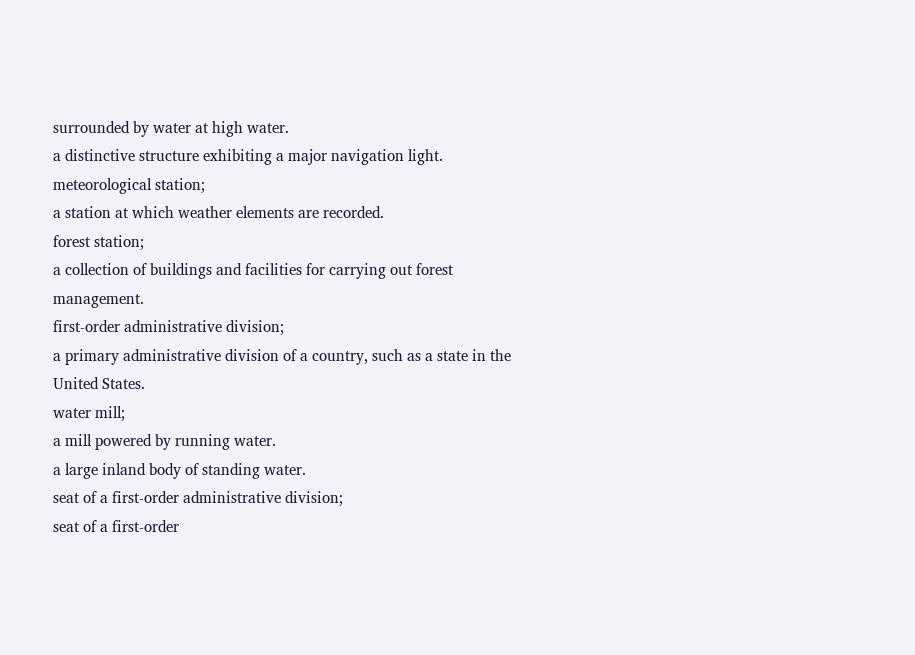surrounded by water at high water.
a distinctive structure exhibiting a major navigation light.
meteorological station;
a station at which weather elements are recorded.
forest station;
a collection of buildings and facilities for carrying out forest management.
first-order administrative division;
a primary administrative division of a country, such as a state in the United States.
water mill;
a mill powered by running water.
a large inland body of standing water.
seat of a first-order administrative division;
seat of a first-order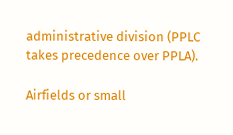administrative division (PPLC takes precedence over PPLA).

Airfields or small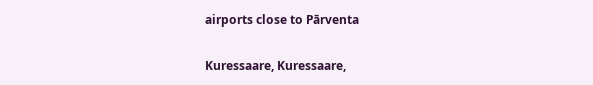airports close to Pārventa

Kuressaare, Kuressaare,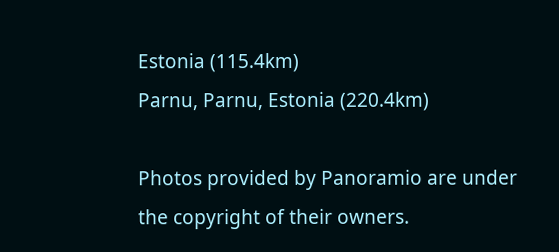Estonia (115.4km)
Parnu, Parnu, Estonia (220.4km)

Photos provided by Panoramio are under the copyright of their owners.